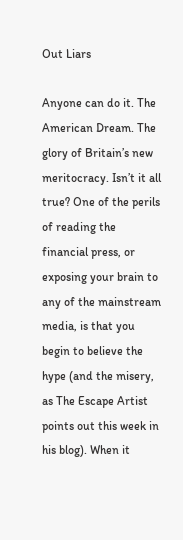Out Liars

Anyone can do it. The American Dream. The glory of Britain’s new meritocracy. Isn’t it all true? One of the perils of reading the financial press, or exposing your brain to any of the mainstream media, is that you begin to believe the hype (and the misery, as The Escape Artist points out this week in his blog). When it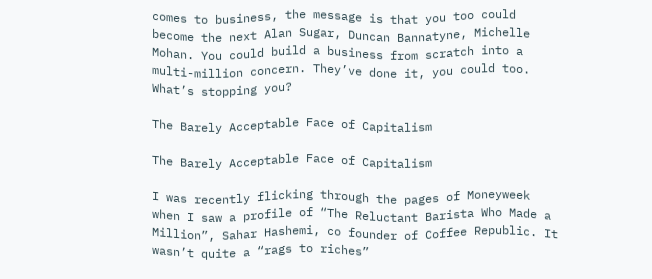comes to business, the message is that you too could become the next Alan Sugar, Duncan Bannatyne, Michelle Mohan. You could build a business from scratch into a multi-million concern. They’ve done it, you could too. What’s stopping you?

The Barely Acceptable Face of Capitalism

The Barely Acceptable Face of Capitalism

I was recently flicking through the pages of Moneyweek when I saw a profile of “The Reluctant Barista Who Made a Million”, Sahar Hashemi, co founder of Coffee Republic. It wasn’t quite a “rags to riches”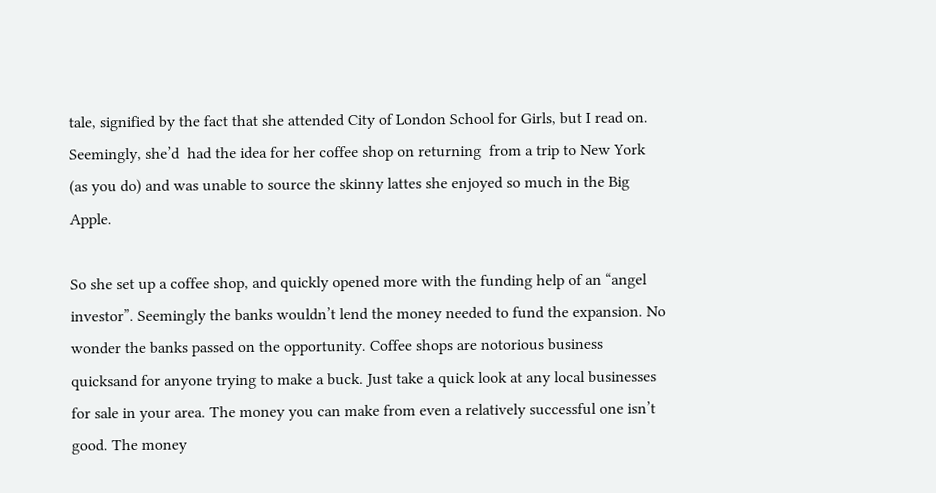tale, signified by the fact that she attended City of London School for Girls, but I read on. Seemingly, she’d  had the idea for her coffee shop on returning  from a trip to New York (as you do) and was unable to source the skinny lattes she enjoyed so much in the Big Apple.

So she set up a coffee shop, and quickly opened more with the funding help of an “angel investor”. Seemingly the banks wouldn’t lend the money needed to fund the expansion. No wonder the banks passed on the opportunity. Coffee shops are notorious business quicksand for anyone trying to make a buck. Just take a quick look at any local businesses for sale in your area. The money you can make from even a relatively successful one isn’t good. The money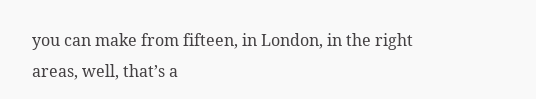you can make from fifteen, in London, in the right areas, well, that’s a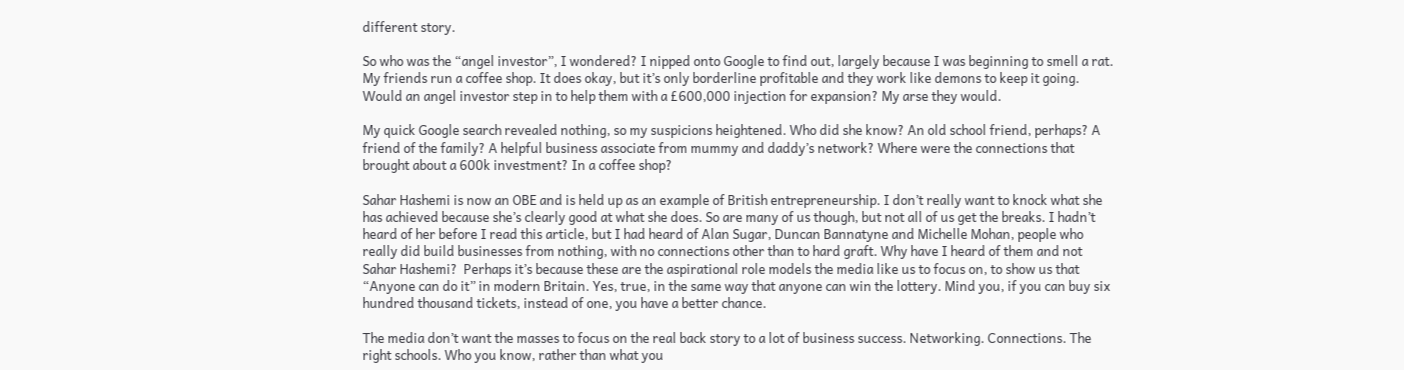different story.

So who was the “angel investor”, I wondered? I nipped onto Google to find out, largely because I was beginning to smell a rat. My friends run a coffee shop. It does okay, but it’s only borderline profitable and they work like demons to keep it going. Would an angel investor step in to help them with a £600,000 injection for expansion? My arse they would.

My quick Google search revealed nothing, so my suspicions heightened. Who did she know? An old school friend, perhaps? A friend of the family? A helpful business associate from mummy and daddy’s network? Where were the connections that brought about a 600k investment? In a coffee shop?

Sahar Hashemi is now an OBE and is held up as an example of British entrepreneurship. I don’t really want to knock what she has achieved because she’s clearly good at what she does. So are many of us though, but not all of us get the breaks. I hadn’t heard of her before I read this article, but I had heard of Alan Sugar, Duncan Bannatyne and Michelle Mohan, people who really did build businesses from nothing, with no connections other than to hard graft. Why have I heard of them and not Sahar Hashemi?  Perhaps it’s because these are the aspirational role models the media like us to focus on, to show us that “Anyone can do it” in modern Britain. Yes, true, in the same way that anyone can win the lottery. Mind you, if you can buy six hundred thousand tickets, instead of one, you have a better chance.

The media don’t want the masses to focus on the real back story to a lot of business success. Networking. Connections. The right schools. Who you know, rather than what you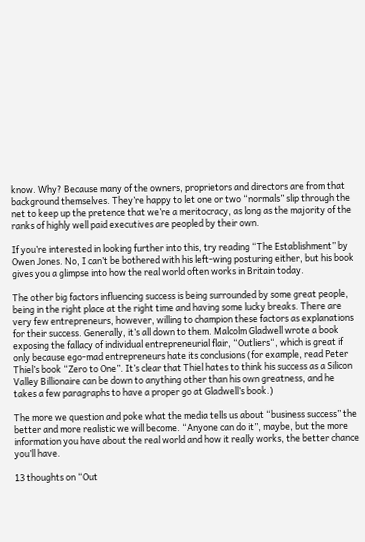know. Why? Because many of the owners, proprietors and directors are from that background themselves. They’re happy to let one or two “normals” slip through the net to keep up the pretence that we’re a meritocracy, as long as the majority of the ranks of highly well paid executives are peopled by their own.

If you’re interested in looking further into this, try reading “The Establishment” by Owen Jones. No, I can’t be bothered with his left-wing posturing either, but his book gives you a glimpse into how the real world often works in Britain today.

The other big factors influencing success is being surrounded by some great people, being in the right place at the right time and having some lucky breaks. There are very few entrepreneurs, however, willing to champion these factors as explanations for their success. Generally, it’s all down to them. Malcolm Gladwell wrote a book exposing the fallacy of individual entrepreneurial flair, “Outliers“, which is great if only because ego-mad entrepreneurs hate its conclusions (for example, read Peter Thiel’s book “Zero to One”. It’s clear that Thiel hates to think his success as a Silicon Valley Billionaire can be down to anything other than his own greatness, and he takes a few paragraphs to have a proper go at Gladwell’s book.)

The more we question and poke what the media tells us about “business success” the better and more realistic we will become. “Anyone can do it”, maybe, but the more information you have about the real world and how it really works, the better chance you’ll have.

13 thoughts on “Out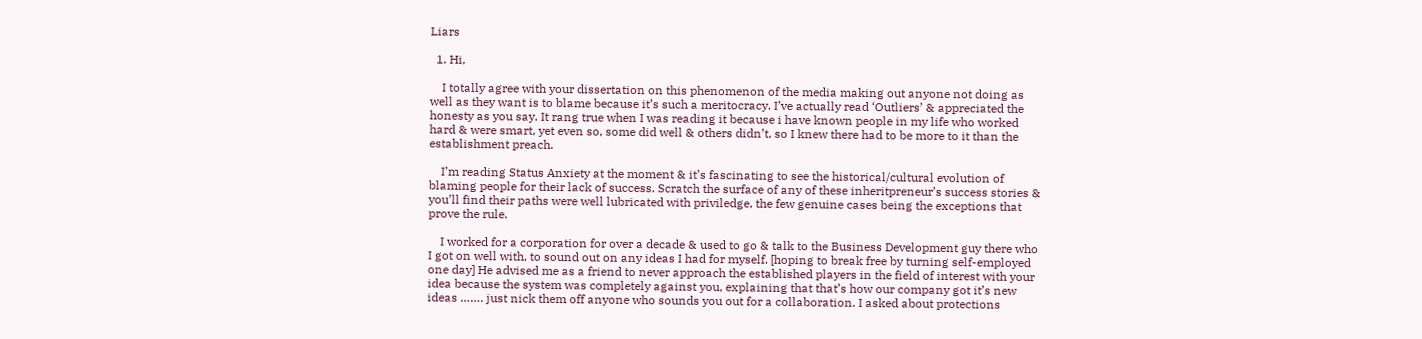Liars

  1. Hi,

    I totally agree with your dissertation on this phenomenon of the media making out anyone not doing as well as they want is to blame because it’s such a meritocracy. I’ve actually read ‘Outliers’ & appreciated the honesty as you say. It rang true when I was reading it because i have known people in my life who worked hard & were smart, yet even so, some did well & others didn’t, so I knew there had to be more to it than the establishment preach.

    I’m reading Status Anxiety at the moment & it’s fascinating to see the historical/cultural evolution of blaming people for their lack of success. Scratch the surface of any of these inheritpreneur’s success stories & you’ll find their paths were well lubricated with priviledge, the few genuine cases being the exceptions that prove the rule.

    I worked for a corporation for over a decade & used to go & talk to the Business Development guy there who I got on well with, to sound out on any ideas I had for myself. [hoping to break free by turning self-employed one day] He advised me as a friend to never approach the established players in the field of interest with your idea because the system was completely against you, explaining that that’s how our company got it’s new ideas ……. just nick them off anyone who sounds you out for a collaboration. I asked about protections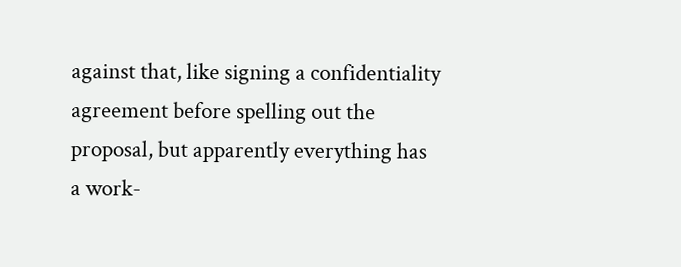against that, like signing a confidentiality agreement before spelling out the proposal, but apparently everything has a work-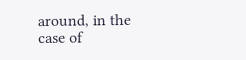around, in the case of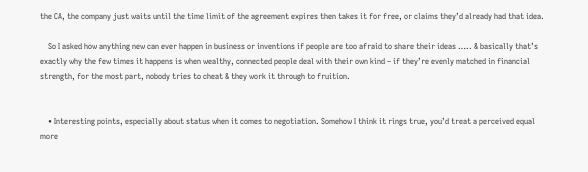the CA, the company just waits until the time limit of the agreement expires then takes it for free, or claims they’d already had that idea.

    So I asked how anything new can ever happen in business or inventions if people are too afraid to share their ideas ….. & basically that’s exactly why the few times it happens is when wealthy, connected people deal with their own kind – if they’re evenly matched in financial strength, for the most part, nobody tries to cheat & they work it through to fruition.


    • Interesting points, especially about status when it comes to negotiation. Somehow I think it rings true, you’d treat a perceived equal more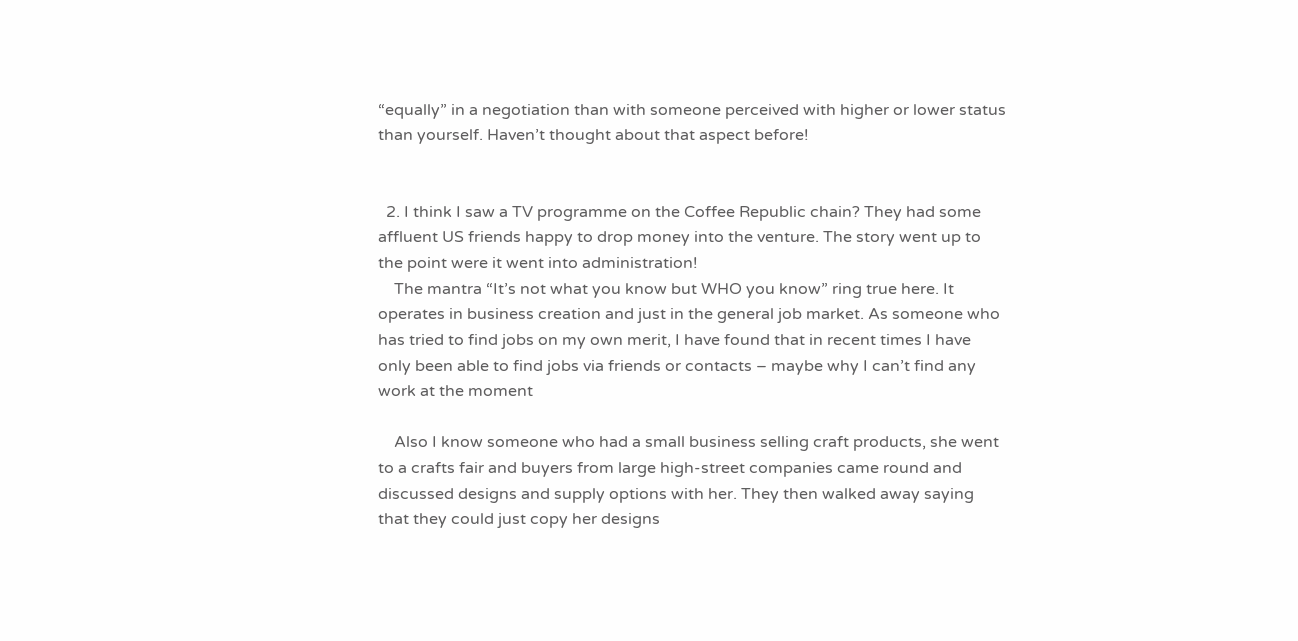“equally” in a negotiation than with someone perceived with higher or lower status than yourself. Haven’t thought about that aspect before!


  2. I think I saw a TV programme on the Coffee Republic chain? They had some affluent US friends happy to drop money into the venture. The story went up to the point were it went into administration!
    The mantra “It’s not what you know but WHO you know” ring true here. It operates in business creation and just in the general job market. As someone who has tried to find jobs on my own merit, I have found that in recent times I have only been able to find jobs via friends or contacts – maybe why I can’t find any work at the moment

    Also I know someone who had a small business selling craft products, she went to a crafts fair and buyers from large high-street companies came round and discussed designs and supply options with her. They then walked away saying that they could just copy her designs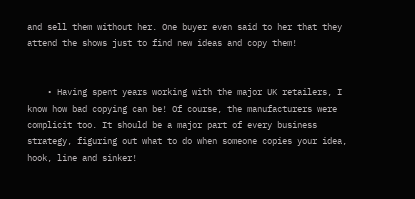and sell them without her. One buyer even said to her that they attend the shows just to find new ideas and copy them!


    • Having spent years working with the major UK retailers, I know how bad copying can be! Of course, the manufacturers were complicit too. It should be a major part of every business strategy, figuring out what to do when someone copies your idea, hook, line and sinker!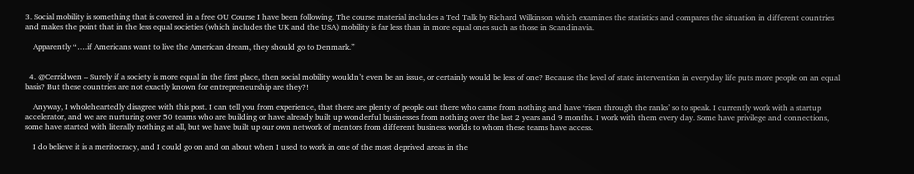3. Social mobility is something that is covered in a free OU Course I have been following. The course material includes a Ted Talk by Richard Wilkinson which examines the statistics and compares the situation in different countries and makes the point that in the less equal societies (which includes the UK and the USA) mobility is far less than in more equal ones such as those in Scandinavia.

    Apparently “….if Americans want to live the American dream, they should go to Denmark.”


  4. @Cerridwen – Surely if a society is more equal in the first place, then social mobility wouldn’t even be an issue, or certainly would be less of one? Because the level of state intervention in everyday life puts more people on an equal basis? But these countries are not exactly known for entrepreneurship are they?!

    Anyway, I wholeheartedly disagree with this post. I can tell you from experience, that there are plenty of people out there who came from nothing and have ‘risen through the ranks’ so to speak. I currently work with a startup accelerator, and we are nurturing over 50 teams who are building or have already built up wonderful businesses from nothing over the last 2 years and 9 months. I work with them every day. Some have privilege and connections, some have started with literally nothing at all, but we have built up our own network of mentors from different business worlds to whom these teams have access.

    I do believe it is a meritocracy, and I could go on and on about when I used to work in one of the most deprived areas in the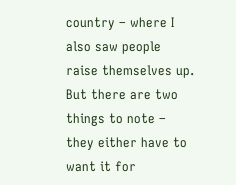country – where I also saw people raise themselves up. But there are two things to note – they either have to want it for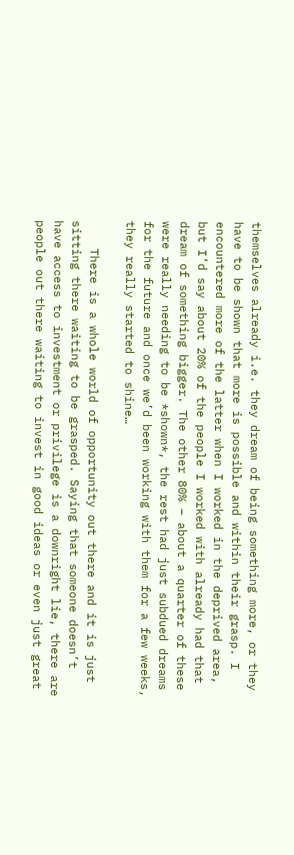themselves already i.e. they dream of being something more, or they have to be shown that more is possible and within their grasp. I encountered more of the latter when I worked in the deprived area, but I’d say about 20% of the people I worked with already had that dream of something bigger. The other 80% – about a quarter of these were really needing to be *shown*, the rest had just subdued dreams for the future and once we’d been working with them for a few weeks, they really started to shine…

    There is a whole world of opportunity out there and it is just sitting there waiting to be grasped. Saying that someone doesn’t have access to investment or privilege is a downright lie, there are people out there waiting to invest in good ideas or even just great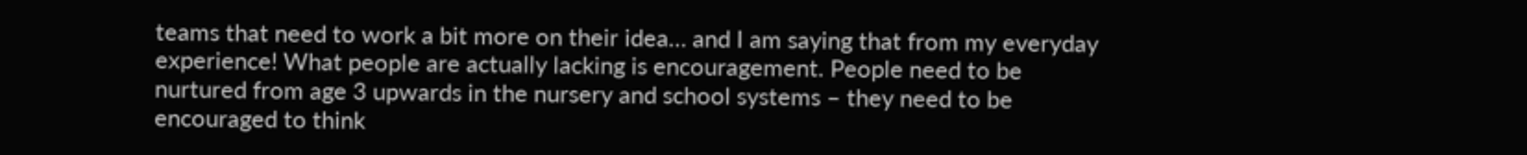teams that need to work a bit more on their idea… and I am saying that from my everyday experience! What people are actually lacking is encouragement. People need to be nurtured from age 3 upwards in the nursery and school systems – they need to be encouraged to think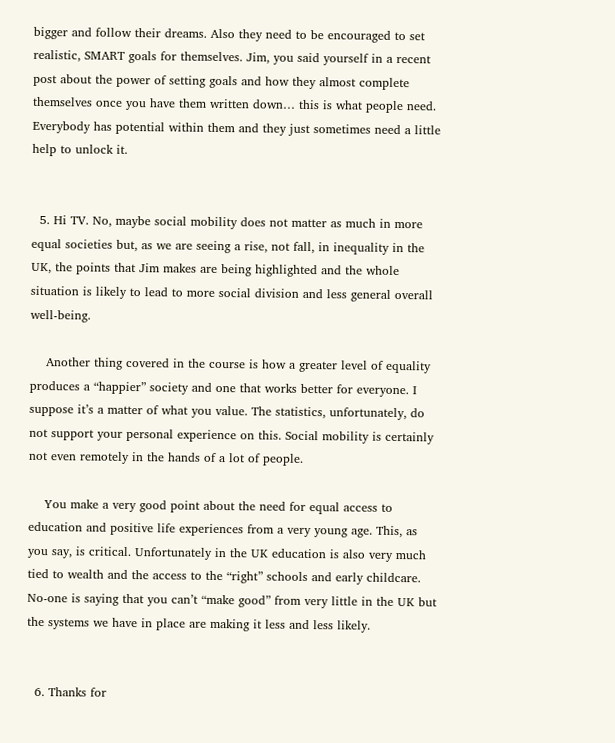bigger and follow their dreams. Also they need to be encouraged to set realistic, SMART goals for themselves. Jim, you said yourself in a recent post about the power of setting goals and how they almost complete themselves once you have them written down… this is what people need. Everybody has potential within them and they just sometimes need a little help to unlock it.


  5. Hi TV. No, maybe social mobility does not matter as much in more equal societies but, as we are seeing a rise, not fall, in inequality in the UK, the points that Jim makes are being highlighted and the whole situation is likely to lead to more social division and less general overall well-being.

    Another thing covered in the course is how a greater level of equality produces a “happier” society and one that works better for everyone. I suppose it’s a matter of what you value. The statistics, unfortunately, do not support your personal experience on this. Social mobility is certainly not even remotely in the hands of a lot of people.

    You make a very good point about the need for equal access to education and positive life experiences from a very young age. This, as you say, is critical. Unfortunately in the UK education is also very much tied to wealth and the access to the “right” schools and early childcare. No-one is saying that you can’t “make good” from very little in the UK but the systems we have in place are making it less and less likely.


  6. Thanks for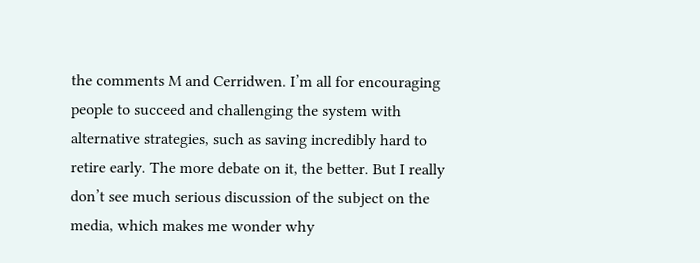the comments M and Cerridwen. I’m all for encouraging people to succeed and challenging the system with alternative strategies, such as saving incredibly hard to retire early. The more debate on it, the better. But I really don’t see much serious discussion of the subject on the media, which makes me wonder why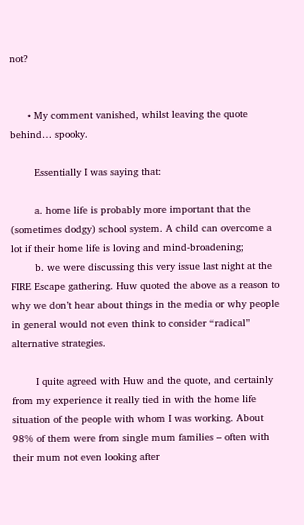not?


      • My comment vanished, whilst leaving the quote behind… spooky.

        Essentially I was saying that:

        a. home life is probably more important that the (sometimes dodgy) school system. A child can overcome a lot if their home life is loving and mind-broadening;
        b. we were discussing this very issue last night at the FIRE Escape gathering. Huw quoted the above as a reason to why we don’t hear about things in the media or why people in general would not even think to consider “radical” alternative strategies.

        I quite agreed with Huw and the quote, and certainly from my experience it really tied in with the home life situation of the people with whom I was working. About 98% of them were from single mum families – often with their mum not even looking after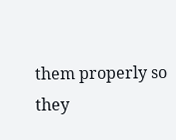them properly so they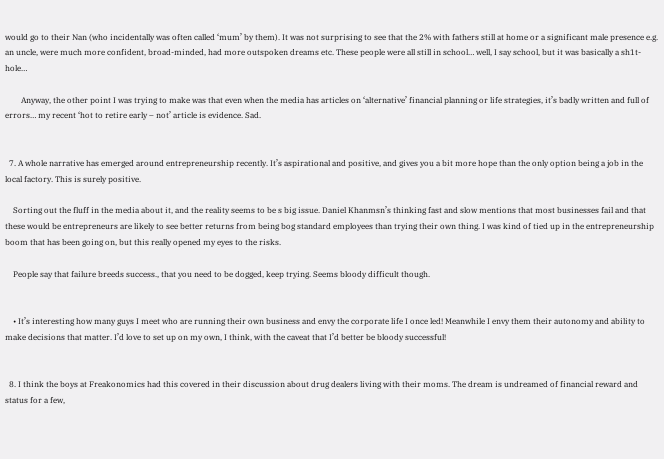would go to their Nan (who incidentally was often called ‘mum’ by them). It was not surprising to see that the 2% with fathers still at home or a significant male presence e.g. an uncle, were much more confident, broad-minded, had more outspoken dreams etc. These people were all still in school… well, I say school, but it was basically a sh1t-hole…

        Anyway, the other point I was trying to make was that even when the media has articles on ‘alternative’ financial planning or life strategies, it’s badly written and full of errors… my recent ‘hot to retire early – not’ article is evidence. Sad.


  7. A whole narrative has emerged around entrepreneurship recently. It’s aspirational and positive, and gives you a bit more hope than the only option being a job in the local factory. This is surely positive.

    Sorting out the fluff in the media about it, and the reality seems to be s big issue. Daniel Khanmsn’s thinking fast and slow mentions that most businesses fail and that these would be entrepreneurs are likely to see better returns from being bog standard employees than trying their own thing. I was kind of tied up in the entrepreneurship boom that has been going on, but this really opened my eyes to the risks.

    People say that failure breeds success., that you need to be dogged, keep trying. Seems bloody difficult though.


    • It’s interesting how many guys I meet who are running their own business and envy the corporate life I once led! Meanwhile I envy them their autonomy and ability to make decisions that matter. I’d love to set up on my own, I think, with the caveat that I’d better be bloody successful!


  8. I think the boys at Freakonomics had this covered in their discussion about drug dealers living with their moms. The dream is undreamed of financial reward and status for a few,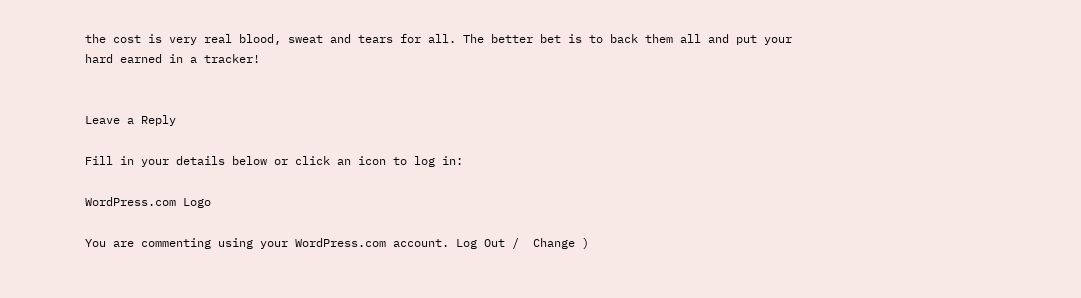the cost is very real blood, sweat and tears for all. The better bet is to back them all and put your hard earned in a tracker!


Leave a Reply

Fill in your details below or click an icon to log in:

WordPress.com Logo

You are commenting using your WordPress.com account. Log Out /  Change )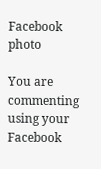Facebook photo

You are commenting using your Facebook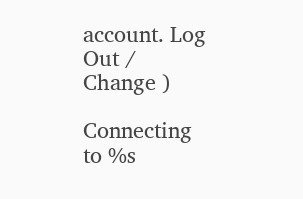account. Log Out /  Change )

Connecting to %s